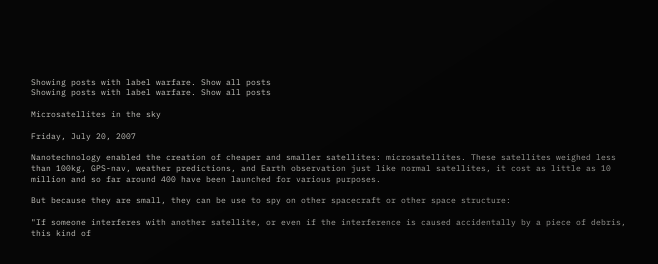Showing posts with label warfare. Show all posts
Showing posts with label warfare. Show all posts

Microsatellites in the sky

Friday, July 20, 2007

Nanotechnology enabled the creation of cheaper and smaller satellites: microsatellites. These satellites weighed less than 100kg, GPS-nav, weather predictions, and Earth observation just like normal satellites, it cost as little as 10 million and so far around 400 have been launched for various purposes.

But because they are small, they can be use to spy on other spacecraft or other space structure:

"If someone interferes with another satellite, or even if the interference is caused accidentally by a piece of debris, this kind of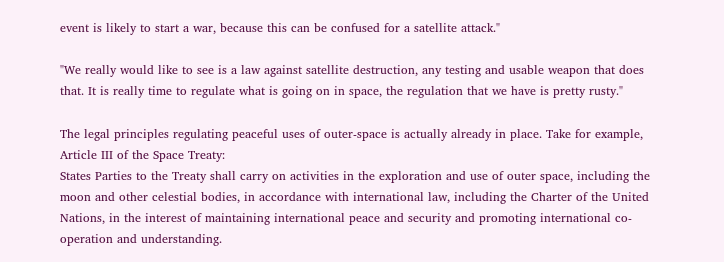event is likely to start a war, because this can be confused for a satellite attack."

"We really would like to see is a law against satellite destruction, any testing and usable weapon that does that. It is really time to regulate what is going on in space, the regulation that we have is pretty rusty."

The legal principles regulating peaceful uses of outer-space is actually already in place. Take for example, Article III of the Space Treaty:
States Parties to the Treaty shall carry on activities in the exploration and use of outer space, including the moon and other celestial bodies, in accordance with international law, including the Charter of the United Nations, in the interest of maintaining international peace and security and promoting international co-operation and understanding.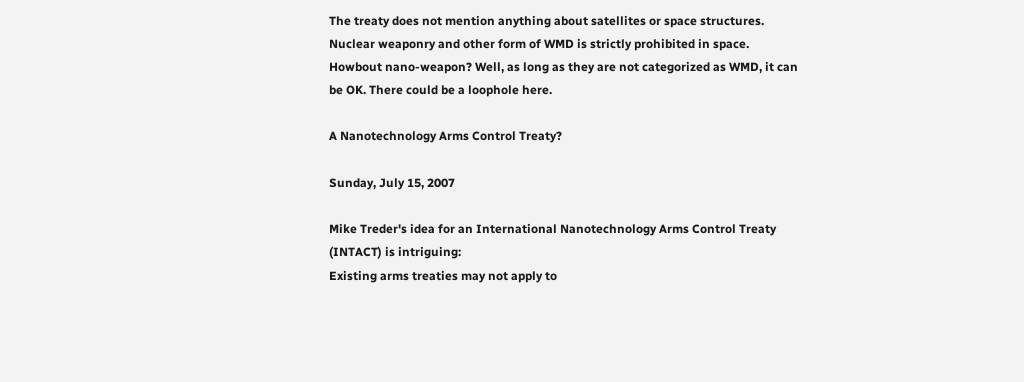The treaty does not mention anything about satellites or space structures. Nuclear weaponry and other form of WMD is strictly prohibited in space. Howbout nano-weapon? Well, as long as they are not categorized as WMD, it can be OK. There could be a loophole here.

A Nanotechnology Arms Control Treaty?

Sunday, July 15, 2007

Mike Treder's idea for an International Nanotechnology Arms Control Treaty (INTACT) is intriguing:
Existing arms treaties may not apply to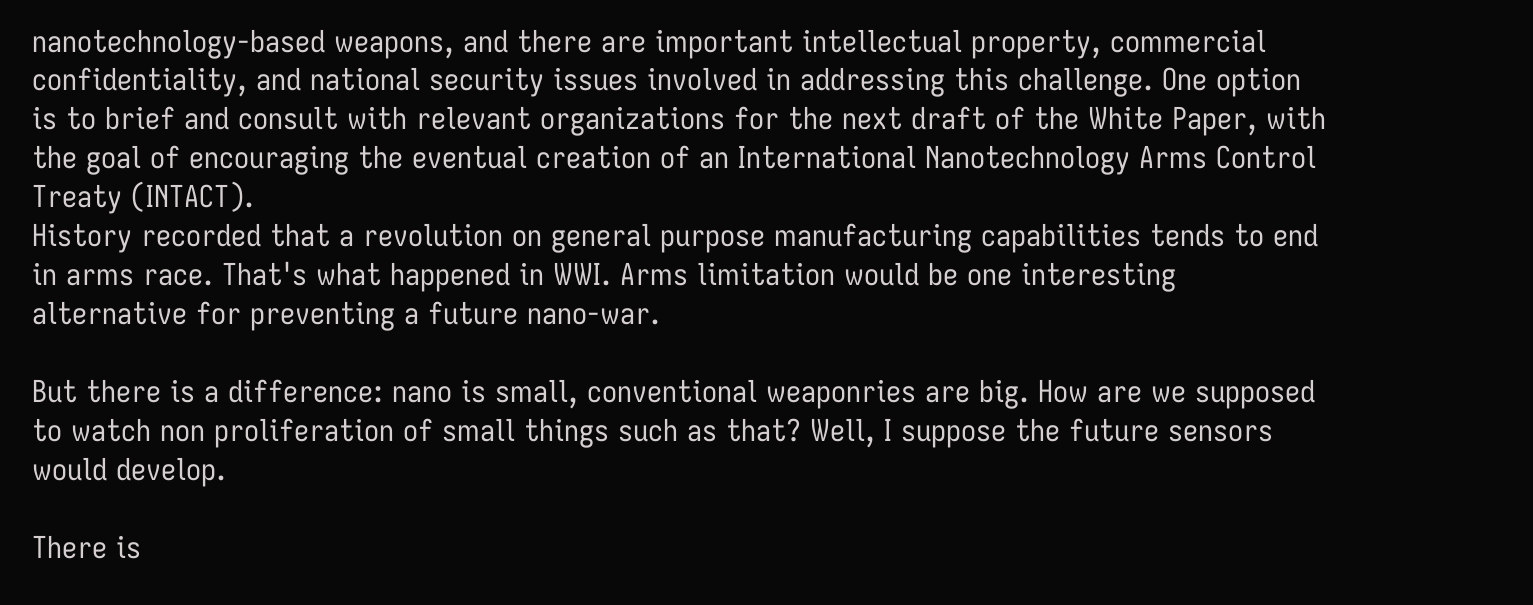nanotechnology-based weapons, and there are important intellectual property, commercial confidentiality, and national security issues involved in addressing this challenge. One option is to brief and consult with relevant organizations for the next draft of the White Paper, with the goal of encouraging the eventual creation of an International Nanotechnology Arms Control Treaty (INTACT).
History recorded that a revolution on general purpose manufacturing capabilities tends to end in arms race. That's what happened in WWI. Arms limitation would be one interesting alternative for preventing a future nano-war.

But there is a difference: nano is small, conventional weaponries are big. How are we supposed to watch non proliferation of small things such as that? Well, I suppose the future sensors would develop.

There is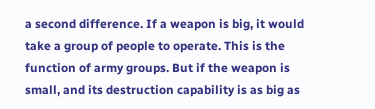a second difference. If a weapon is big, it would take a group of people to operate. This is the function of army groups. But if the weapon is small, and its destruction capability is as big as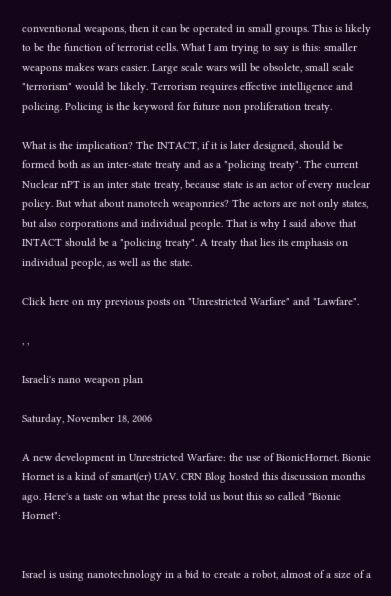conventional weapons, then it can be operated in small groups. This is likely to be the function of terrorist cells. What I am trying to say is this: smaller weapons makes wars easier. Large scale wars will be obsolete, small scale "terrorism" would be likely. Terrorism requires effective intelligence and policing. Policing is the keyword for future non proliferation treaty.

What is the implication? The INTACT, if it is later designed, should be formed both as an inter-state treaty and as a "policing treaty". The current Nuclear nPT is an inter state treaty, because state is an actor of every nuclear policy. But what about nanotech weaponries? The actors are not only states, but also corporations and individual people. That is why I said above that INTACT should be a "policing treaty". A treaty that lies its emphasis on individual people, as well as the state.

Click here on my previous posts on "Unrestricted Warfare" and "Lawfare".

, ,

Israeli's nano weapon plan

Saturday, November 18, 2006

A new development in Unrestricted Warfare: the use of BionicHornet. Bionic Hornet is a kind of smart(er) UAV. CRN Blog hosted this discussion months ago. Here's a taste on what the press told us bout this so called "Bionic Hornet":


Israel is using nanotechnology in a bid to create a robot, almost of a size of a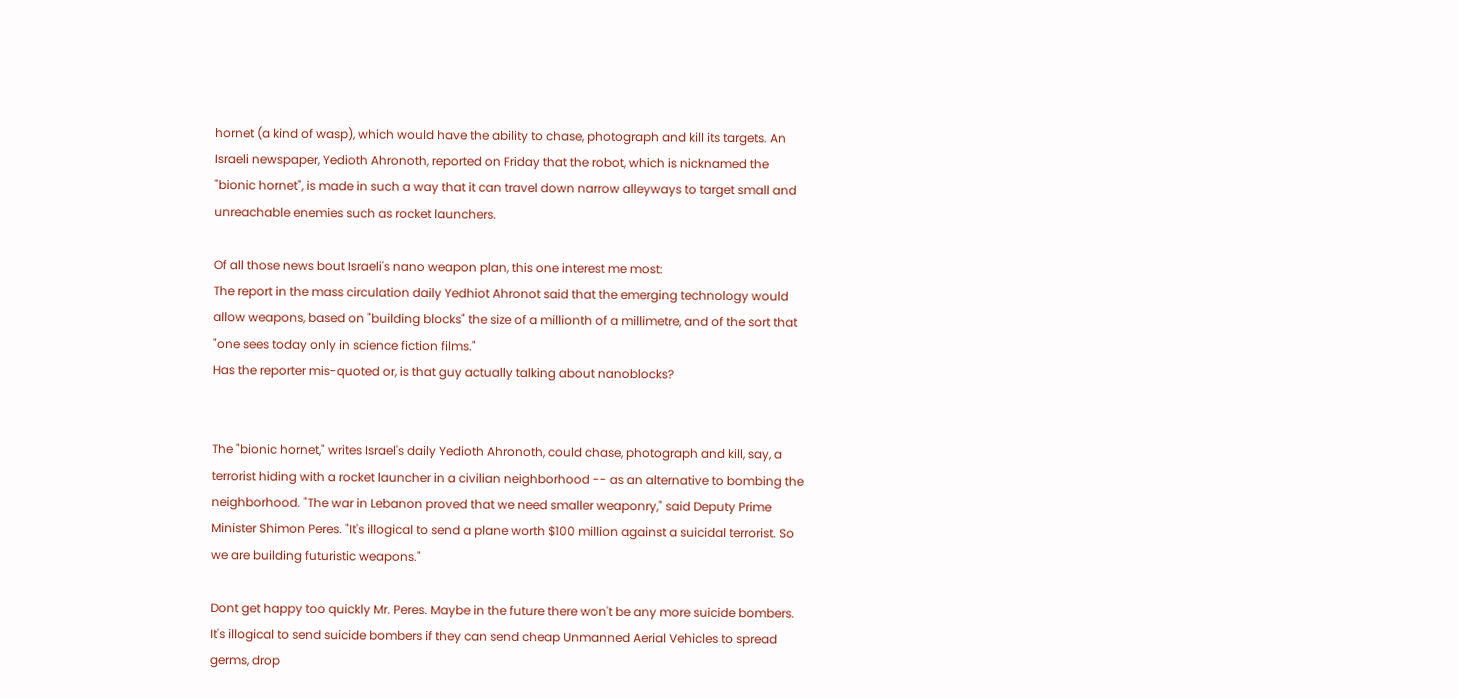hornet (a kind of wasp), which would have the ability to chase, photograph and kill its targets. An Israeli newspaper, Yedioth Ahronoth, reported on Friday that the robot, which is nicknamed the "bionic hornet", is made in such a way that it can travel down narrow alleyways to target small and unreachable enemies such as rocket launchers.

Of all those news bout Israeli's nano weapon plan, this one interest me most:
The report in the mass circulation daily Yedhiot Ahronot said that the emerging technology would allow weapons, based on "building blocks" the size of a millionth of a millimetre, and of the sort that "one sees today only in science fiction films."
Has the reporter mis-quoted or, is that guy actually talking about nanoblocks?


The "bionic hornet," writes Israel's daily Yedioth Ahronoth, could chase, photograph and kill, say, a terrorist hiding with a rocket launcher in a civilian neighborhood -- as an alternative to bombing the neighborhood. "The war in Lebanon proved that we need smaller weaponry," said Deputy Prime Minister Shimon Peres. "It's illogical to send a plane worth $100 million against a suicidal terrorist. So we are building futuristic weapons."

Dont get happy too quickly Mr. Peres. Maybe in the future there won't be any more suicide bombers. It's illogical to send suicide bombers if they can send cheap Unmanned Aerial Vehicles to spread germs, drop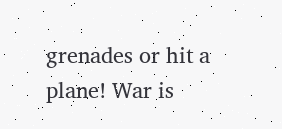grenades or hit a plane! War is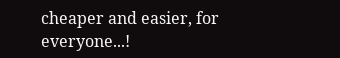cheaper and easier, for everyone...!